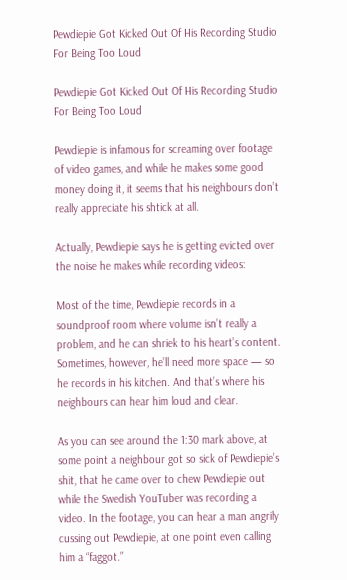Pewdiepie Got Kicked Out Of His Recording Studio For Being Too Loud

Pewdiepie Got Kicked Out Of His Recording Studio For Being Too Loud

Pewdiepie is infamous for screaming over footage of video games, and while he makes some good money doing it, it seems that his neighbours don’t really appreciate his shtick at all.

Actually, Pewdiepie says he is getting evicted over the noise he makes while recording videos:

Most of the time, Pewdiepie records in a soundproof room where volume isn’t really a problem, and he can shriek to his heart’s content. Sometimes, however, he’ll need more space — so he records in his kitchen. And that’s where his neighbours can hear him loud and clear.

As you can see around the 1:30 mark above, at some point a neighbour got so sick of Pewdiepie’s shit, that he came over to chew Pewdiepie out while the Swedish YouTuber was recording a video. In the footage, you can hear a man angrily cussing out Pewdiepie, at one point even calling him a “faggot.”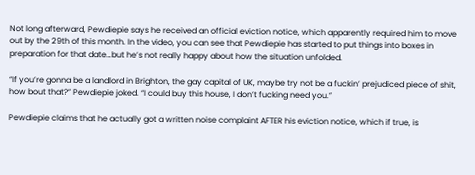Not long afterward, Pewdiepie says he received an official eviction notice, which apparently required him to move out by the 29th of this month. In the video, you can see that Pewdiepie has started to put things into boxes in preparation for that date…but he’s not really happy about how the situation unfolded.

“If you’re gonna be a landlord in Brighton, the gay capital of UK, maybe try not be a fuckin’ prejudiced piece of shit, how bout that?” Pewdiepie joked. “I could buy this house, I don’t fucking need you.”

Pewdiepie claims that he actually got a written noise complaint AFTER his eviction notice, which if true, is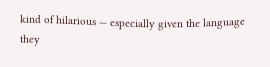kind of hilarious — especially given the language they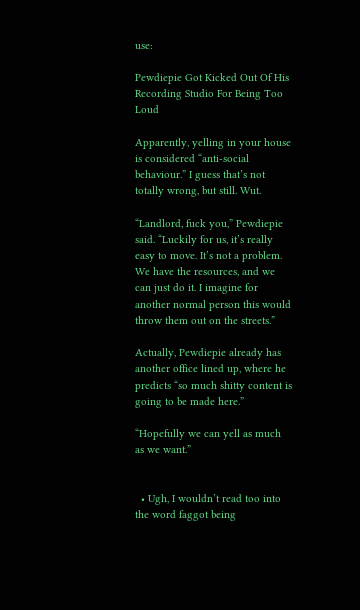use:

Pewdiepie Got Kicked Out Of His Recording Studio For Being Too Loud

Apparently, yelling in your house is considered “anti-social behaviour.” I guess that’s not totally wrong, but still. Wut.

“Landlord, fuck you,” Pewdiepie said. “Luckily for us, it’s really easy to move. It’s not a problem. We have the resources, and we can just do it. I imagine for another normal person this would throw them out on the streets.”

Actually, Pewdiepie already has another office lined up, where he predicts “so much shitty content is going to be made here.”

“Hopefully we can yell as much as we want.”


  • Ugh, I wouldn’t read too into the word faggot being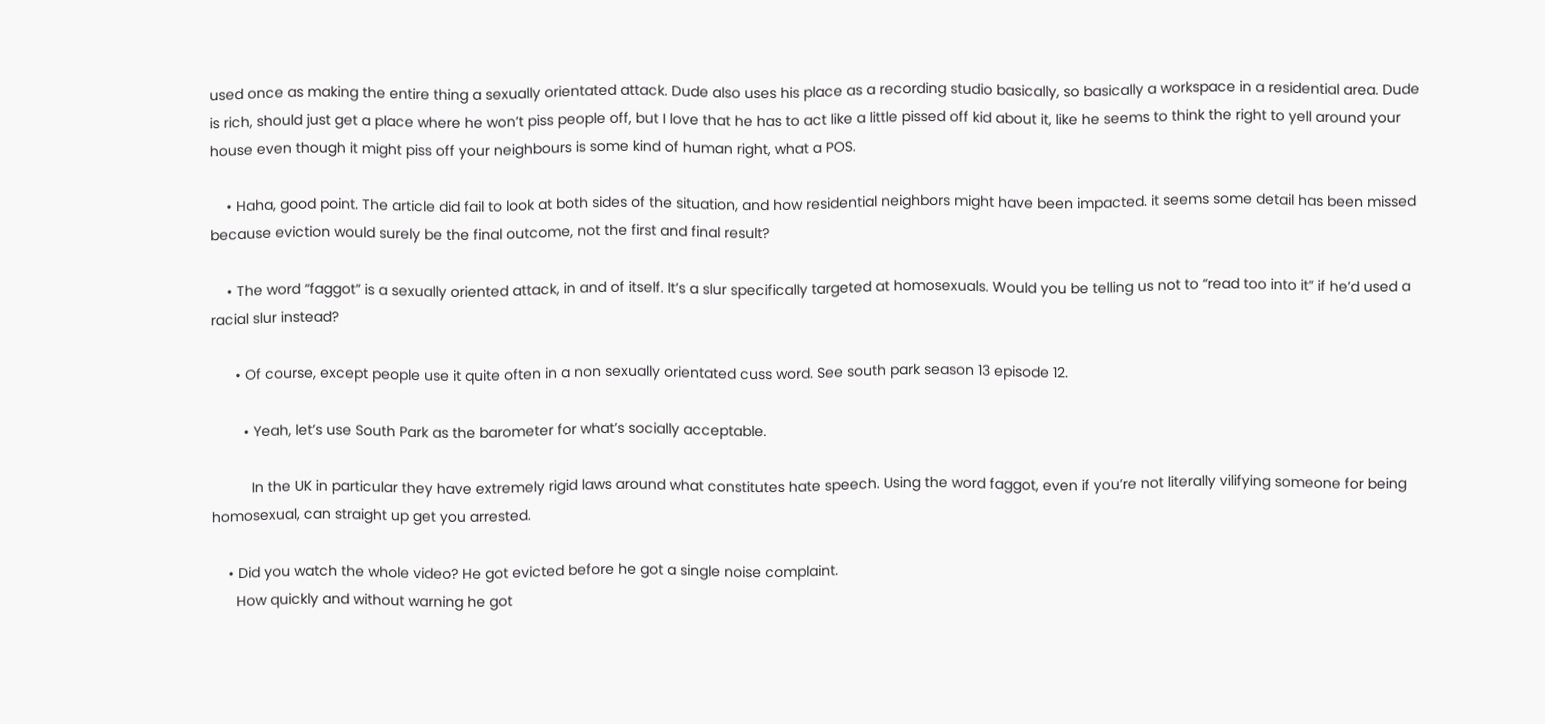used once as making the entire thing a sexually orientated attack. Dude also uses his place as a recording studio basically, so basically a workspace in a residential area. Dude is rich, should just get a place where he won’t piss people off, but I love that he has to act like a little pissed off kid about it, like he seems to think the right to yell around your house even though it might piss off your neighbours is some kind of human right, what a POS.

    • Haha, good point. The article did fail to look at both sides of the situation, and how residential neighbors might have been impacted. it seems some detail has been missed because eviction would surely be the final outcome, not the first and final result?

    • The word “faggot” is a sexually oriented attack, in and of itself. It’s a slur specifically targeted at homosexuals. Would you be telling us not to “read too into it” if he’d used a racial slur instead?

      • Of course, except people use it quite often in a non sexually orientated cuss word. See south park season 13 episode 12.

        • Yeah, let’s use South Park as the barometer for what’s socially acceptable.

          In the UK in particular they have extremely rigid laws around what constitutes hate speech. Using the word faggot, even if you’re not literally vilifying someone for being homosexual, can straight up get you arrested.

    • Did you watch the whole video? He got evicted before he got a single noise complaint.
      How quickly and without warning he got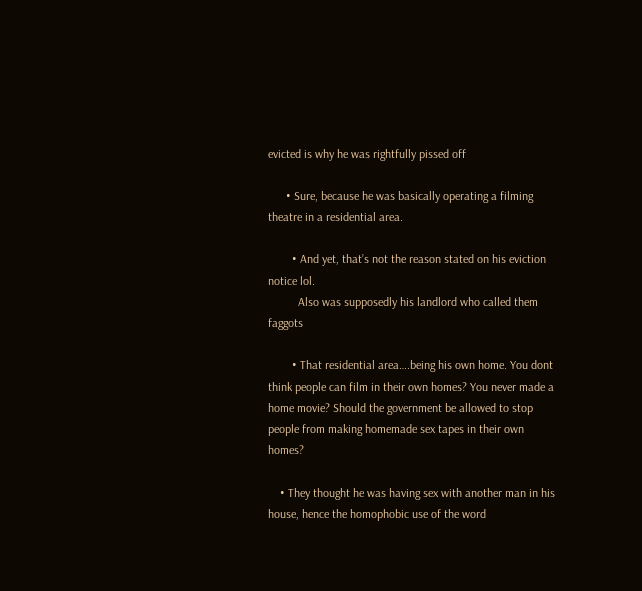evicted is why he was rightfully pissed off

      • Sure, because he was basically operating a filming theatre in a residential area.

        • And yet, that’s not the reason stated on his eviction notice lol.
          Also was supposedly his landlord who called them faggots

        • That residential area….being his own home. You dont think people can film in their own homes? You never made a home movie? Should the government be allowed to stop people from making homemade sex tapes in their own homes?

    • They thought he was having sex with another man in his house, hence the homophobic use of the word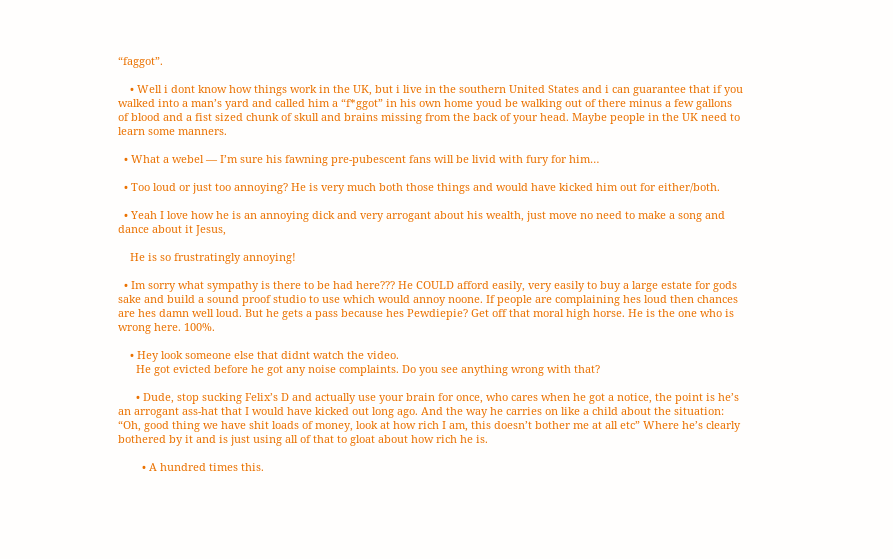“faggot”.

    • Well i dont know how things work in the UK, but i live in the southern United States and i can guarantee that if you walked into a man’s yard and called him a “f*ggot” in his own home youd be walking out of there minus a few gallons of blood and a fist sized chunk of skull and brains missing from the back of your head. Maybe people in the UK need to learn some manners.

  • What a webel — I’m sure his fawning pre-pubescent fans will be livid with fury for him…

  • Too loud or just too annoying? He is very much both those things and would have kicked him out for either/both.

  • Yeah I love how he is an annoying dick and very arrogant about his wealth, just move no need to make a song and dance about it Jesus,

    He is so frustratingly annoying!

  • Im sorry what sympathy is there to be had here??? He COULD afford easily, very easily to buy a large estate for gods sake and build a sound proof studio to use which would annoy noone. If people are complaining hes loud then chances are hes damn well loud. But he gets a pass because hes Pewdiepie? Get off that moral high horse. He is the one who is wrong here. 100%.

    • Hey look someone else that didnt watch the video.
      He got evicted before he got any noise complaints. Do you see anything wrong with that?

      • Dude, stop sucking Felix’s D and actually use your brain for once, who cares when he got a notice, the point is he’s an arrogant ass-hat that I would have kicked out long ago. And the way he carries on like a child about the situation: “Oh, good thing we have shit loads of money, look at how rich I am, this doesn’t bother me at all etc” Where he’s clearly bothered by it and is just using all of that to gloat about how rich he is.

        • A hundred times this.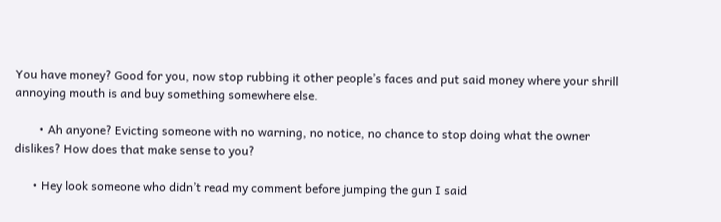You have money? Good for you, now stop rubbing it other people’s faces and put said money where your shrill annoying mouth is and buy something somewhere else.

        • Ah anyone? Evicting someone with no warning, no notice, no chance to stop doing what the owner dislikes? How does that make sense to you?

      • Hey look someone who didn’t read my comment before jumping the gun I said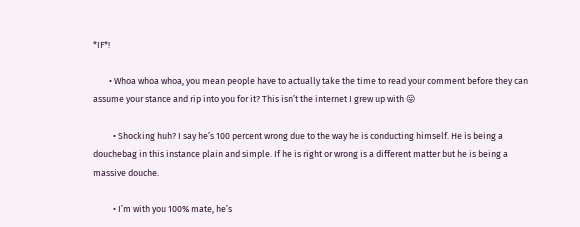*IF*!

        • Whoa whoa whoa, you mean people have to actually take the time to read your comment before they can assume your stance and rip into you for it? This isn’t the internet I grew up with 😛

          • Shocking huh? I say he’s 100 percent wrong due to the way he is conducting himself. He is being a douchebag in this instance plain and simple. If he is right or wrong is a different matter but he is being a massive douche.

          • I’m with you 100% mate, he’s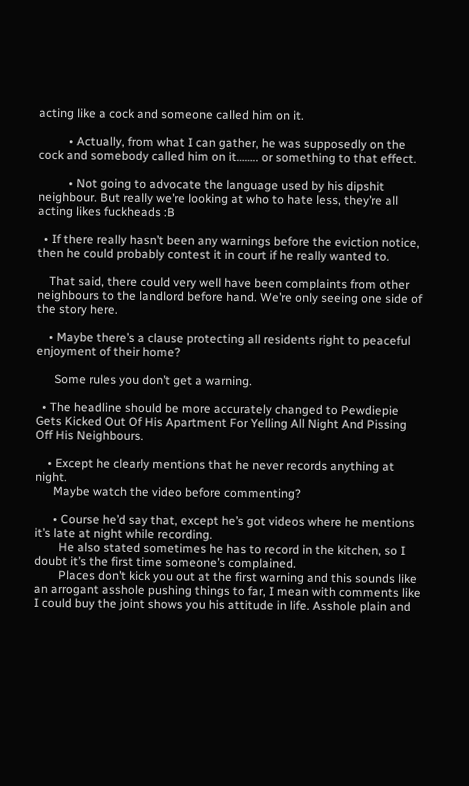acting like a cock and someone called him on it.

          • Actually, from what I can gather, he was supposedly on the cock and somebody called him on it…….. or something to that effect.

          • Not going to advocate the language used by his dipshit neighbour. But really we’re looking at who to hate less, they’re all acting likes fuckheads :B

  • If there really hasn’t been any warnings before the eviction notice, then he could probably contest it in court if he really wanted to.

    That said, there could very well have been complaints from other neighbours to the landlord before hand. We’re only seeing one side of the story here.

    • Maybe there’s a clause protecting all residents right to peaceful enjoyment of their home?

      Some rules you don’t get a warning.

  • The headline should be more accurately changed to Pewdiepie Gets Kicked Out Of His Apartment For Yelling All Night And Pissing Off His Neighbours.

    • Except he clearly mentions that he never records anything at night.
      Maybe watch the video before commenting?

      • Course he’d say that, except he’s got videos where he mentions it’s late at night while recording.
        He also stated sometimes he has to record in the kitchen, so I doubt it’s the first time someone’s complained.
        Places don’t kick you out at the first warning and this sounds like an arrogant asshole pushing things to far, I mean with comments like I could buy the joint shows you his attitude in life. Asshole plain and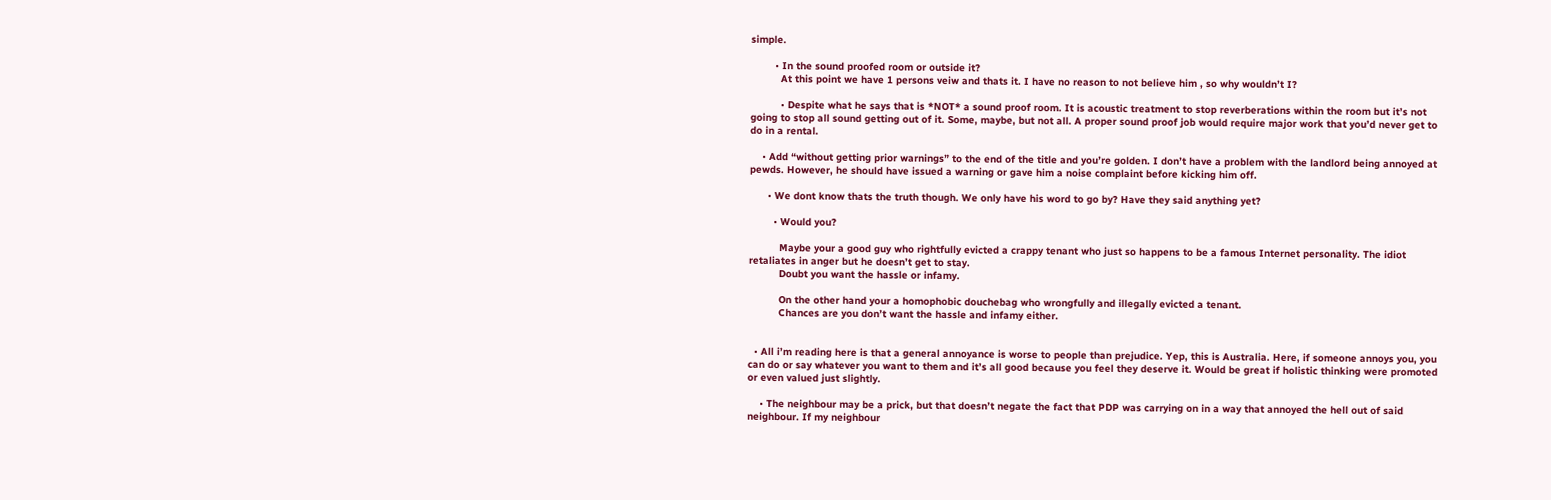simple.

        • In the sound proofed room or outside it?
          At this point we have 1 persons veiw and thats it. I have no reason to not believe him , so why wouldn’t I?

          • Despite what he says that is *NOT* a sound proof room. It is acoustic treatment to stop reverberations within the room but it’s not going to stop all sound getting out of it. Some, maybe, but not all. A proper sound proof job would require major work that you’d never get to do in a rental.

    • Add “without getting prior warnings” to the end of the title and you’re golden. I don’t have a problem with the landlord being annoyed at pewds. However, he should have issued a warning or gave him a noise complaint before kicking him off.

      • We dont know thats the truth though. We only have his word to go by? Have they said anything yet?

        • Would you?

          Maybe your a good guy who rightfully evicted a crappy tenant who just so happens to be a famous Internet personality. The idiot retaliates in anger but he doesn’t get to stay.
          Doubt you want the hassle or infamy.

          On the other hand your a homophobic douchebag who wrongfully and illegally evicted a tenant.
          Chances are you don’t want the hassle and infamy either.


  • All i’m reading here is that a general annoyance is worse to people than prejudice. Yep, this is Australia. Here, if someone annoys you, you can do or say whatever you want to them and it’s all good because you feel they deserve it. Would be great if holistic thinking were promoted or even valued just slightly.

    • The neighbour may be a prick, but that doesn’t negate the fact that PDP was carrying on in a way that annoyed the hell out of said neighbour. If my neighbour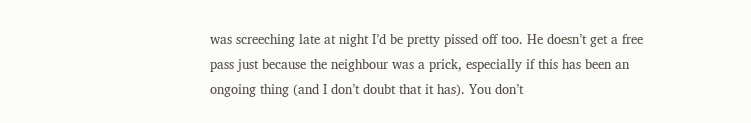was screeching late at night I’d be pretty pissed off too. He doesn’t get a free pass just because the neighbour was a prick, especially if this has been an ongoing thing (and I don’t doubt that it has). You don’t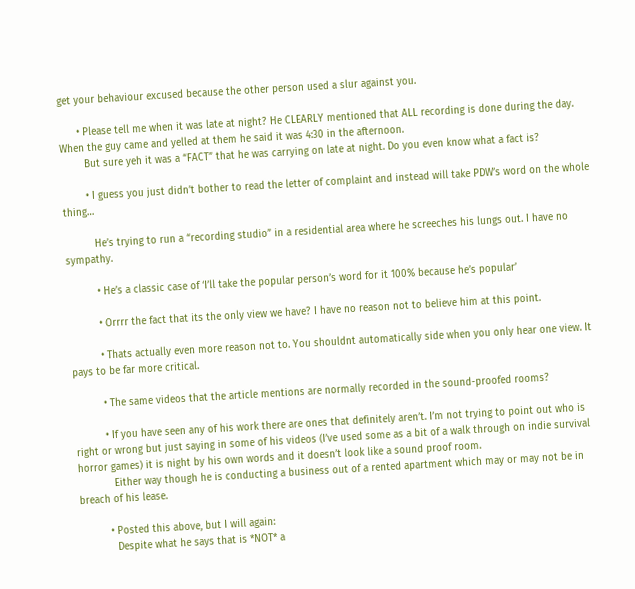get your behaviour excused because the other person used a slur against you.

      • Please tell me when it was late at night? He CLEARLY mentioned that ALL recording is done during the day. When the guy came and yelled at them he said it was 4:30 in the afternoon.
        But sure yeh it was a “FACT” that he was carrying on late at night. Do you even know what a fact is?

        • I guess you just didn’t bother to read the letter of complaint and instead will take PDW’s word on the whole thing…

          He’s trying to run a “recording studio” in a residential area where he screeches his lungs out. I have no sympathy.

          • He’s a classic case of ‘I’ll take the popular person’s word for it 100% because he’s popular’

          • Orrrr the fact that its the only view we have? I have no reason not to believe him at this point.

          • Thats actually even more reason not to. You shouldnt automatically side when you only hear one view. It pays to be far more critical.

          • The same videos that the article mentions are normally recorded in the sound-proofed rooms?

          • If you have seen any of his work there are ones that definitely aren’t. I’m not trying to point out who is right or wrong but just saying in some of his videos (I’ve used some as a bit of a walk through on indie survival horror games) it is night by his own words and it doesn’t look like a sound proof room.
            Either way though he is conducting a business out of a rented apartment which may or may not be in breach of his lease.

          • Posted this above, but I will again:
            Despite what he says that is *NOT* a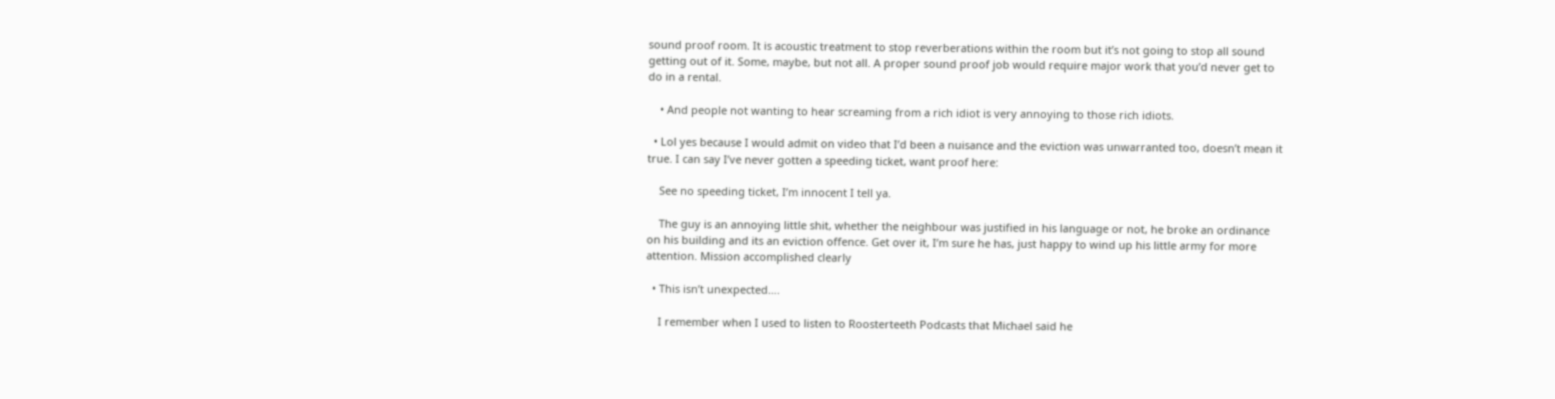sound proof room. It is acoustic treatment to stop reverberations within the room but it’s not going to stop all sound getting out of it. Some, maybe, but not all. A proper sound proof job would require major work that you’d never get to do in a rental.

    • And people not wanting to hear screaming from a rich idiot is very annoying to those rich idiots.

  • Lol yes because I would admit on video that I’d been a nuisance and the eviction was unwarranted too, doesn’t mean it true. I can say I’ve never gotten a speeding ticket, want proof here:

    See no speeding ticket, I’m innocent I tell ya.

    The guy is an annoying little shit, whether the neighbour was justified in his language or not, he broke an ordinance on his building and its an eviction offence. Get over it, I’m sure he has, just happy to wind up his little army for more attention. Mission accomplished clearly

  • This isn’t unexpected….

    I remember when I used to listen to Roosterteeth Podcasts that Michael said he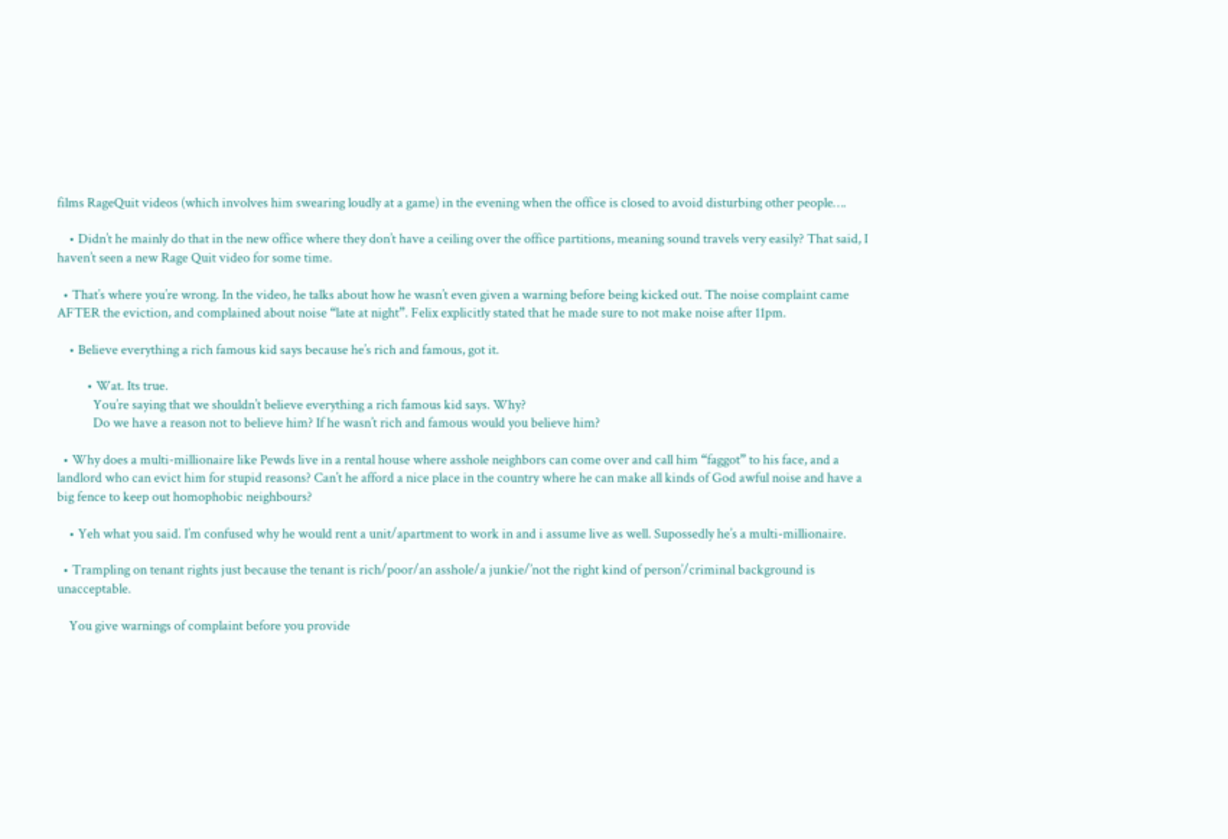films RageQuit videos (which involves him swearing loudly at a game) in the evening when the office is closed to avoid disturbing other people….

    • Didn’t he mainly do that in the new office where they don’t have a ceiling over the office partitions, meaning sound travels very easily? That said, I haven’t seen a new Rage Quit video for some time.

  • That’s where you’re wrong. In the video, he talks about how he wasn’t even given a warning before being kicked out. The noise complaint came AFTER the eviction, and complained about noise “late at night”. Felix explicitly stated that he made sure to not make noise after 11pm.

    • Believe everything a rich famous kid says because he’s rich and famous, got it.

          • Wat. Its true.
            You’re saying that we shouldn’t believe everything a rich famous kid says. Why?
            Do we have a reason not to believe him? If he wasn’t rich and famous would you believe him?

  • Why does a multi-millionaire like Pewds live in a rental house where asshole neighbors can come over and call him “faggot” to his face, and a landlord who can evict him for stupid reasons? Can’t he afford a nice place in the country where he can make all kinds of God awful noise and have a big fence to keep out homophobic neighbours?

    • Yeh what you said. I’m confused why he would rent a unit/apartment to work in and i assume live as well. Supossedly he’s a multi-millionaire.

  • Trampling on tenant rights just because the tenant is rich/poor/an asshole/a junkie/’not the right kind of person’/criminal background is unacceptable.

    You give warnings of complaint before you provide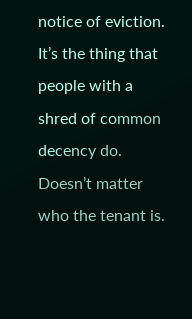notice of eviction. It’s the thing that people with a shred of common decency do. Doesn’t matter who the tenant is.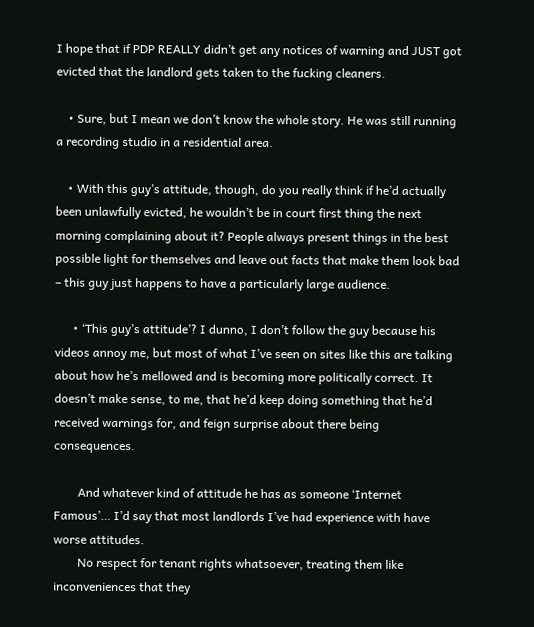I hope that if PDP REALLY didn’t get any notices of warning and JUST got evicted that the landlord gets taken to the fucking cleaners.

    • Sure, but I mean we don’t know the whole story. He was still running a recording studio in a residential area.

    • With this guy’s attitude, though, do you really think if he’d actually been unlawfully evicted, he wouldn’t be in court first thing the next morning complaining about it? People always present things in the best possible light for themselves and leave out facts that make them look bad – this guy just happens to have a particularly large audience.

      • ‘This guy’s attitude’? I dunno, I don’t follow the guy because his videos annoy me, but most of what I’ve seen on sites like this are talking about how he’s mellowed and is becoming more politically correct. It doesn’t make sense, to me, that he’d keep doing something that he’d received warnings for, and feign surprise about there being consequences.

        And whatever kind of attitude he has as someone ‘Internet Famous’… I’d say that most landlords I’ve had experience with have worse attitudes.
        No respect for tenant rights whatsoever, treating them like inconveniences that they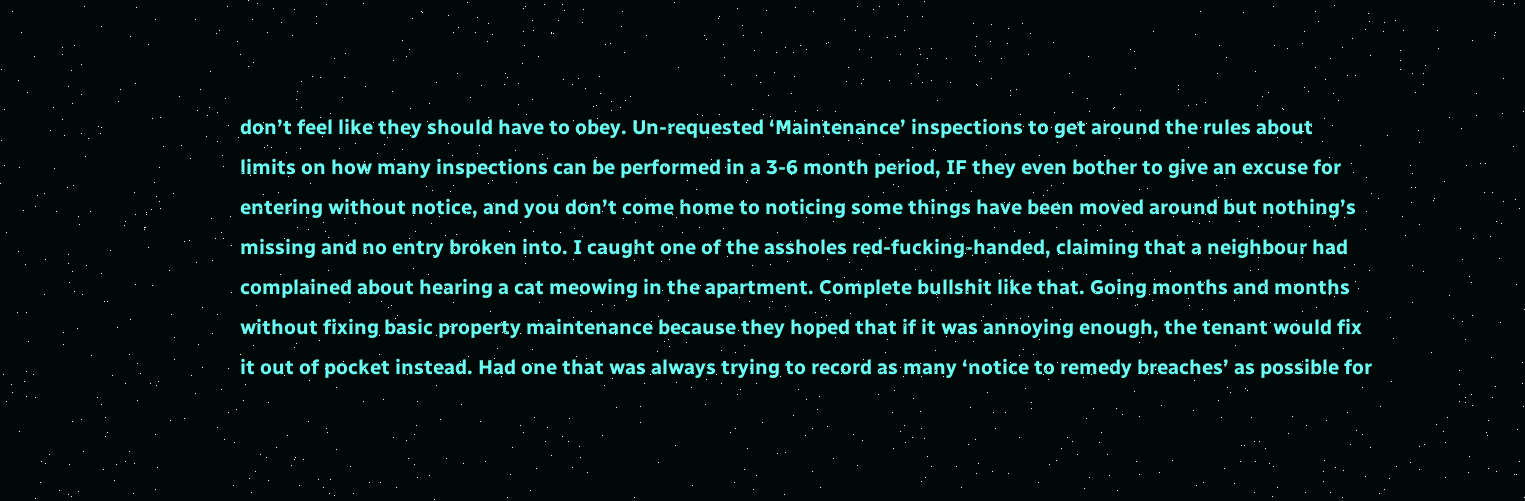don’t feel like they should have to obey. Un-requested ‘Maintenance’ inspections to get around the rules about limits on how many inspections can be performed in a 3-6 month period, IF they even bother to give an excuse for entering without notice, and you don’t come home to noticing some things have been moved around but nothing’s missing and no entry broken into. I caught one of the assholes red-fucking-handed, claiming that a neighbour had complained about hearing a cat meowing in the apartment. Complete bullshit like that. Going months and months without fixing basic property maintenance because they hoped that if it was annoying enough, the tenant would fix it out of pocket instead. Had one that was always trying to record as many ‘notice to remedy breaches’ as possible for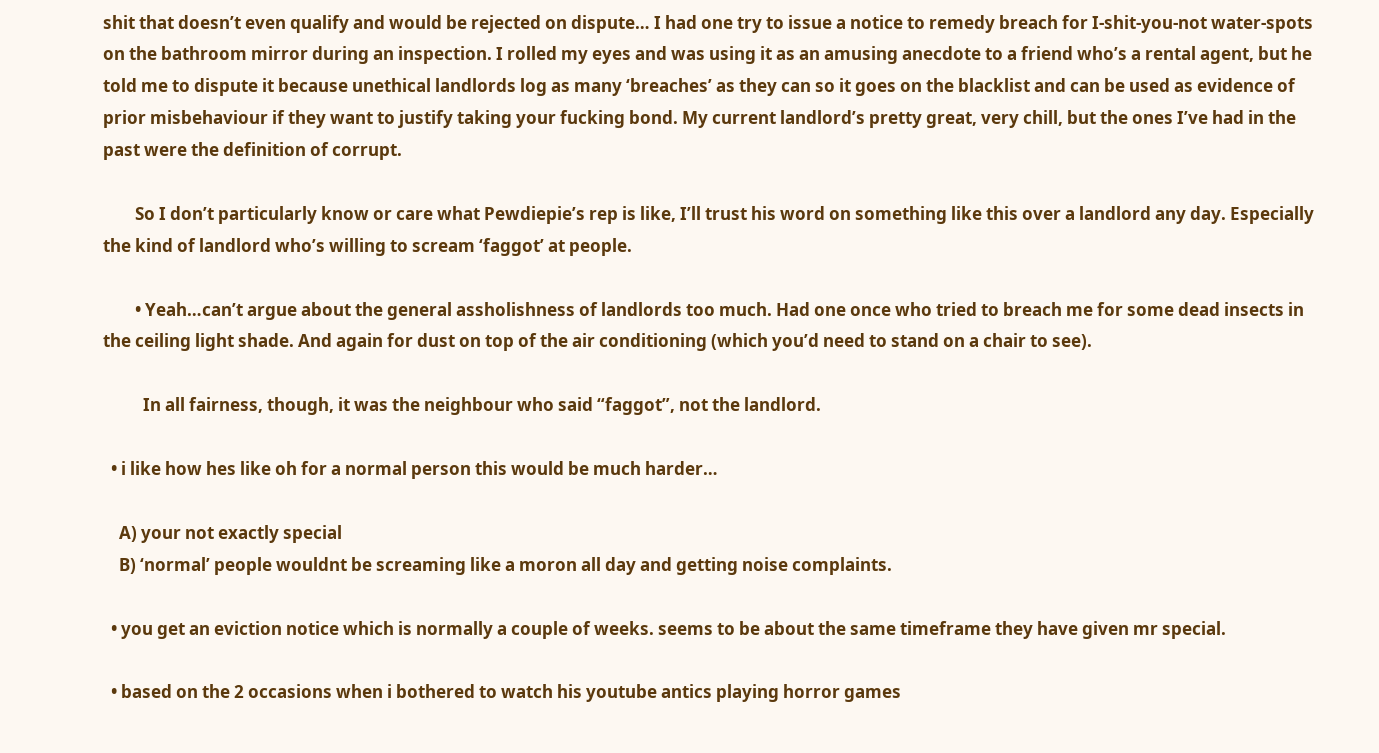shit that doesn’t even qualify and would be rejected on dispute… I had one try to issue a notice to remedy breach for I-shit-you-not water-spots on the bathroom mirror during an inspection. I rolled my eyes and was using it as an amusing anecdote to a friend who’s a rental agent, but he told me to dispute it because unethical landlords log as many ‘breaches’ as they can so it goes on the blacklist and can be used as evidence of prior misbehaviour if they want to justify taking your fucking bond. My current landlord’s pretty great, very chill, but the ones I’ve had in the past were the definition of corrupt.

        So I don’t particularly know or care what Pewdiepie’s rep is like, I’ll trust his word on something like this over a landlord any day. Especially the kind of landlord who’s willing to scream ‘faggot’ at people.

        • Yeah…can’t argue about the general assholishness of landlords too much. Had one once who tried to breach me for some dead insects in the ceiling light shade. And again for dust on top of the air conditioning (which you’d need to stand on a chair to see).

          In all fairness, though, it was the neighbour who said “faggot”, not the landlord.

  • i like how hes like oh for a normal person this would be much harder…

    A) your not exactly special
    B) ‘normal’ people wouldnt be screaming like a moron all day and getting noise complaints.

  • you get an eviction notice which is normally a couple of weeks. seems to be about the same timeframe they have given mr special.

  • based on the 2 occasions when i bothered to watch his youtube antics playing horror games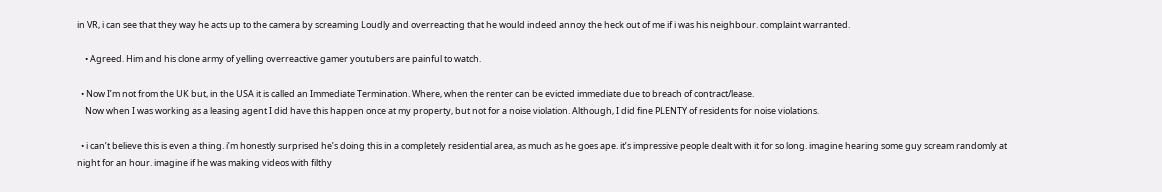in VR, i can see that they way he acts up to the camera by screaming Loudly and overreacting that he would indeed annoy the heck out of me if i was his neighbour. complaint warranted.

    • Agreed. Him and his clone army of yelling overreactive gamer youtubers are painful to watch.

  • Now I’m not from the UK but, in the USA it is called an Immediate Termination. Where, when the renter can be evicted immediate due to breach of contract/lease.
    Now when I was working as a leasing agent I did have this happen once at my property, but not for a noise violation. Although, I did fine PLENTY of residents for noise violations.

  • i can’t believe this is even a thing. i’m honestly surprised he’s doing this in a completely residential area, as much as he goes ape. it’s impressive people dealt with it for so long. imagine hearing some guy scream randomly at night for an hour. imagine if he was making videos with filthy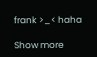frank >_< haha

Show more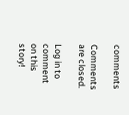comments

Comments are closed.

Log in to comment on this story!